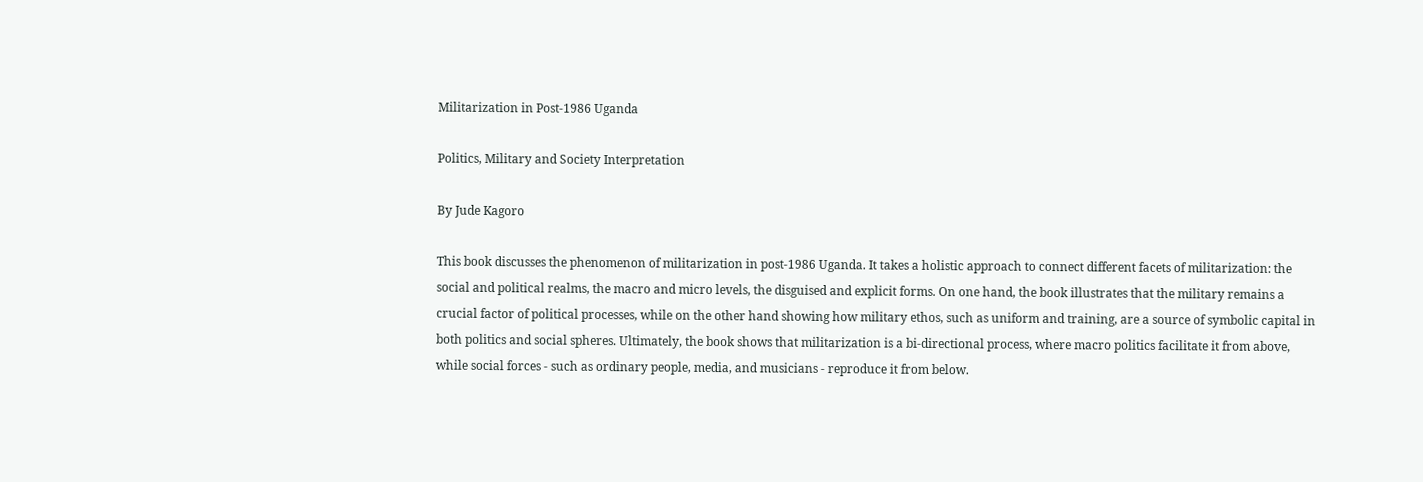Militarization in Post-1986 Uganda

Politics, Military and Society Interpretation

By Jude Kagoro

This book discusses the phenomenon of militarization in post-1986 Uganda. It takes a holistic approach to connect different facets of militarization: the social and political realms, the macro and micro levels, the disguised and explicit forms. On one hand, the book illustrates that the military remains a crucial factor of political processes, while on the other hand showing how military ethos, such as uniform and training, are a source of symbolic capital in both politics and social spheres. Ultimately, the book shows that militarization is a bi-directional process, where macro politics facilitate it from above, while social forces - such as ordinary people, media, and musicians - reproduce it from below.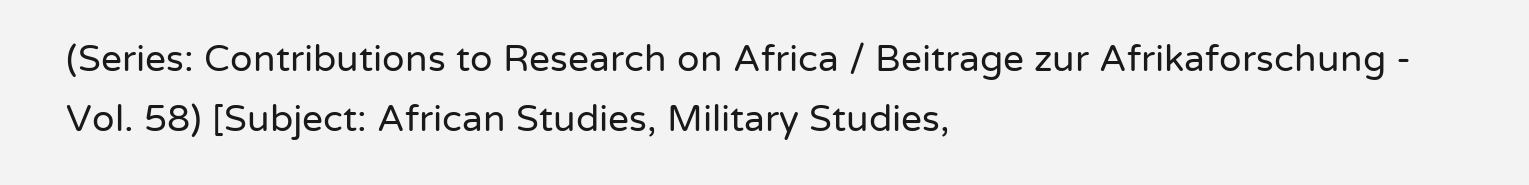(Series: Contributions to Research on Africa / Beitrage zur Afrikaforschung - Vol. 58) [Subject: African Studies, Military Studies,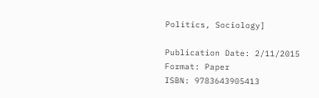Politics, Sociology]

Publication Date: 2/11/2015
Format: Paper
ISBN: 9783643905413